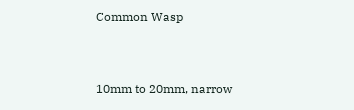Common Wasp


10mm to 20mm, narrow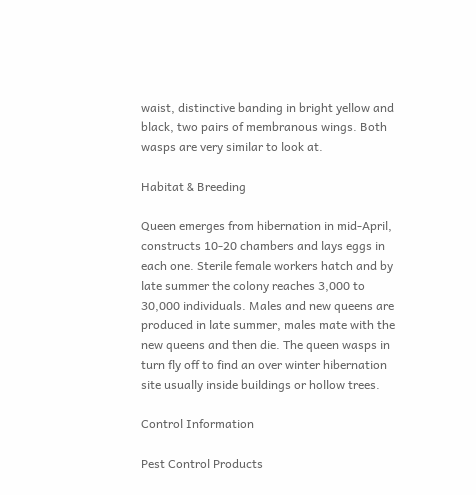waist, distinctive banding in bright yellow and black, two pairs of membranous wings. Both wasps are very similar to look at.

Habitat & Breeding

Queen emerges from hibernation in mid-April, constructs 10-20 chambers and lays eggs in each one. Sterile female workers hatch and by late summer the colony reaches 3,000 to 30,000 individuals. Males and new queens are produced in late summer, males mate with the new queens and then die. The queen wasps in turn fly off to find an over winter hibernation site usually inside buildings or hollow trees.

Control Information

Pest Control Products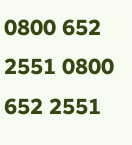0800 652 2551 0800 652 2551